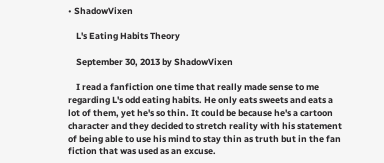• ShadowVixen

    L's Eating Habits Theory

    September 30, 2013 by ShadowVixen

    I read a fanfiction one time that really made sense to me regarding L's odd eating habits. He only eats sweets and eats a lot of them, yet he's so thin. It could be because he's a cartoon character and they decided to stretch reality with his statement of being able to use his mind to stay thin as truth but in the fan fiction that was used as an excuse.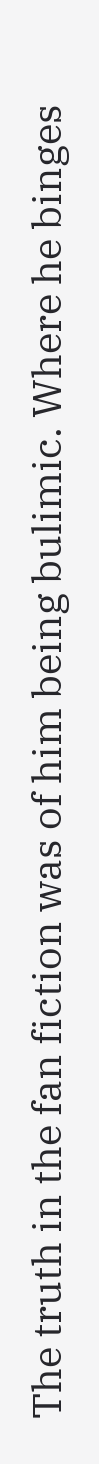The truth in the fan fiction was of him being bulimic. Where he binges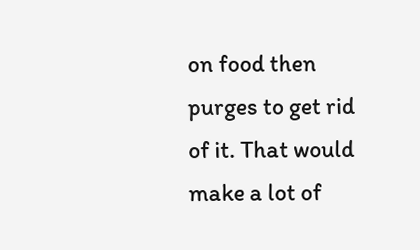on food then purges to get rid of it. That would make a lot of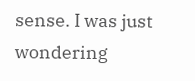sense. I was just wondering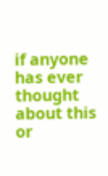if anyone has ever thought about this or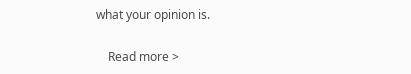what your opinion is.

    Read more >